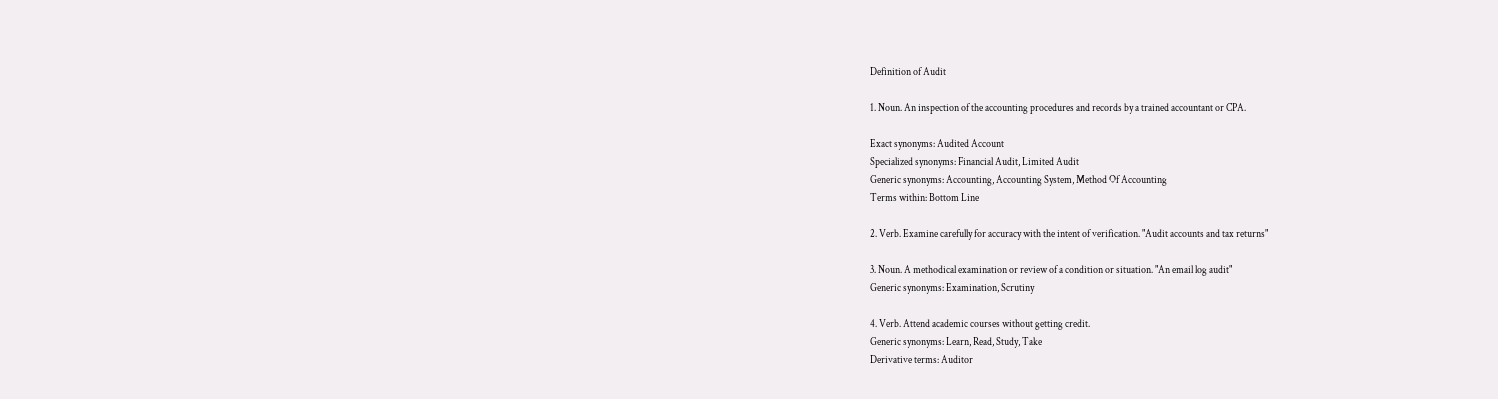Definition of Audit

1. Noun. An inspection of the accounting procedures and records by a trained accountant or CPA.

Exact synonyms: Audited Account
Specialized synonyms: Financial Audit, Limited Audit
Generic synonyms: Accounting, Accounting System, Method Of Accounting
Terms within: Bottom Line

2. Verb. Examine carefully for accuracy with the intent of verification. "Audit accounts and tax returns"

3. Noun. A methodical examination or review of a condition or situation. "An email log audit"
Generic synonyms: Examination, Scrutiny

4. Verb. Attend academic courses without getting credit.
Generic synonyms: Learn, Read, Study, Take
Derivative terms: Auditor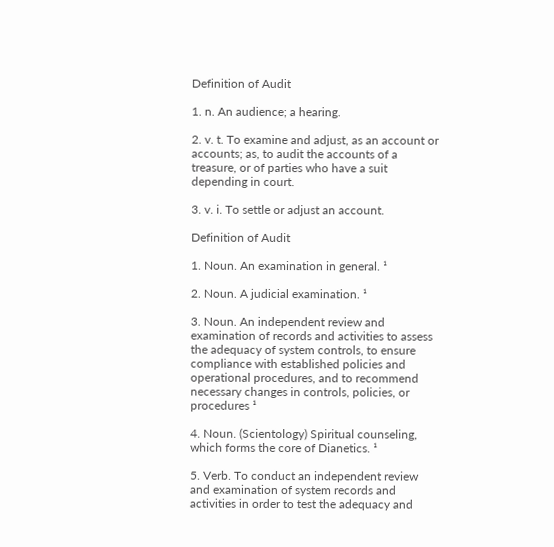Definition of Audit

1. n. An audience; a hearing.

2. v. t. To examine and adjust, as an account or accounts; as, to audit the accounts of a treasure, or of parties who have a suit depending in court.

3. v. i. To settle or adjust an account.

Definition of Audit

1. Noun. An examination in general. ¹

2. Noun. A judicial examination. ¹

3. Noun. An independent review and examination of records and activities to assess the adequacy of system controls, to ensure compliance with established policies and operational procedures, and to recommend necessary changes in controls, policies, or procedures ¹

4. Noun. (Scientology) Spiritual counseling, which forms the core of Dianetics. ¹

5. Verb. To conduct an independent review and examination of system records and activities in order to test the adequacy and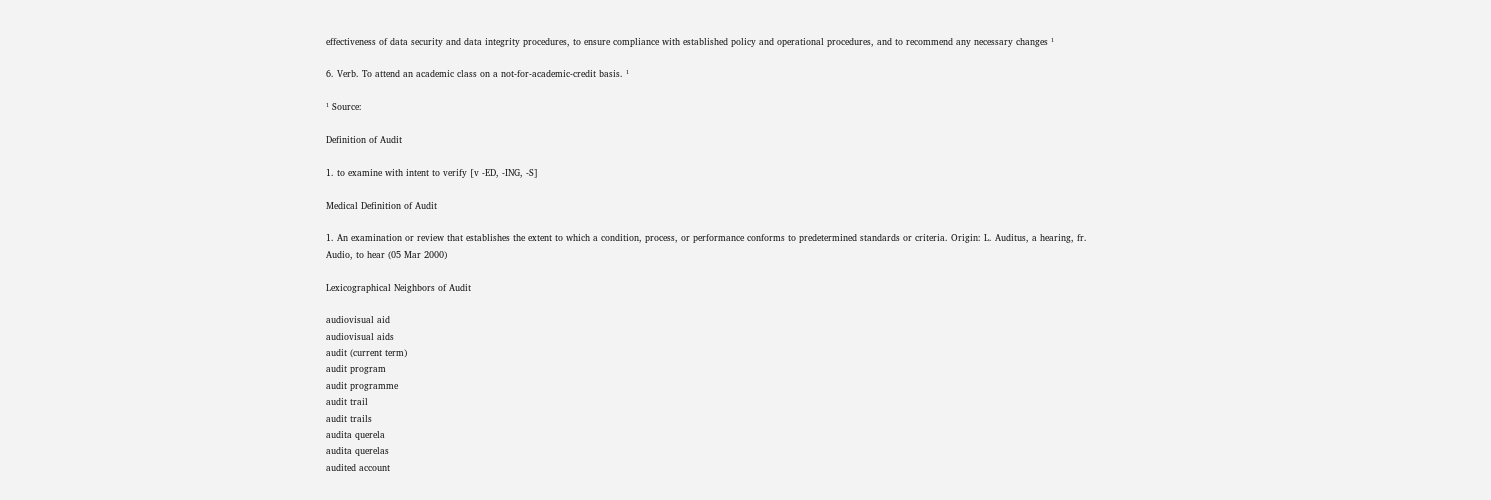effectiveness of data security and data integrity procedures, to ensure compliance with established policy and operational procedures, and to recommend any necessary changes ¹

6. Verb. To attend an academic class on a not-for-academic-credit basis. ¹

¹ Source:

Definition of Audit

1. to examine with intent to verify [v -ED, -ING, -S]

Medical Definition of Audit

1. An examination or review that establishes the extent to which a condition, process, or performance conforms to predetermined standards or criteria. Origin: L. Auditus, a hearing, fr. Audio, to hear (05 Mar 2000)

Lexicographical Neighbors of Audit

audiovisual aid
audiovisual aids
audit (current term)
audit program
audit programme
audit trail
audit trails
audita querela
audita querelas
audited account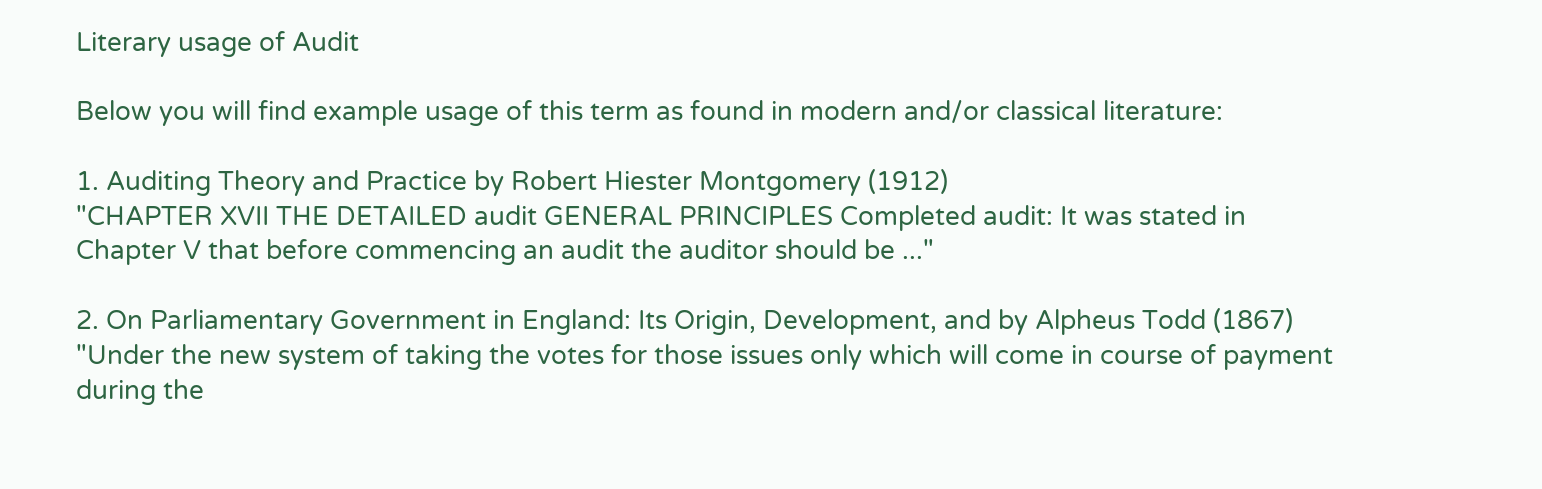Literary usage of Audit

Below you will find example usage of this term as found in modern and/or classical literature:

1. Auditing Theory and Practice by Robert Hiester Montgomery (1912)
"CHAPTER XVII THE DETAILED audit GENERAL PRINCIPLES Completed audit: It was stated in Chapter V that before commencing an audit the auditor should be ..."

2. On Parliamentary Government in England: Its Origin, Development, and by Alpheus Todd (1867)
"Under the new system of taking the votes for those issues only which will come in course of payment during the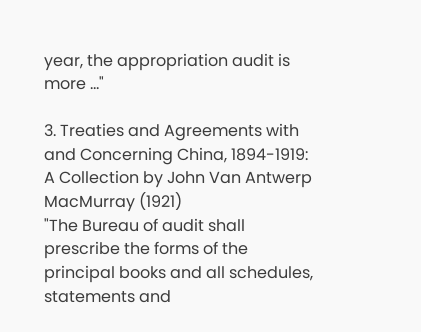year, the appropriation audit is more ..."

3. Treaties and Agreements with and Concerning China, 1894-1919: A Collection by John Van Antwerp MacMurray (1921)
"The Bureau of audit shall prescribe the forms of the principal books and all schedules, statements and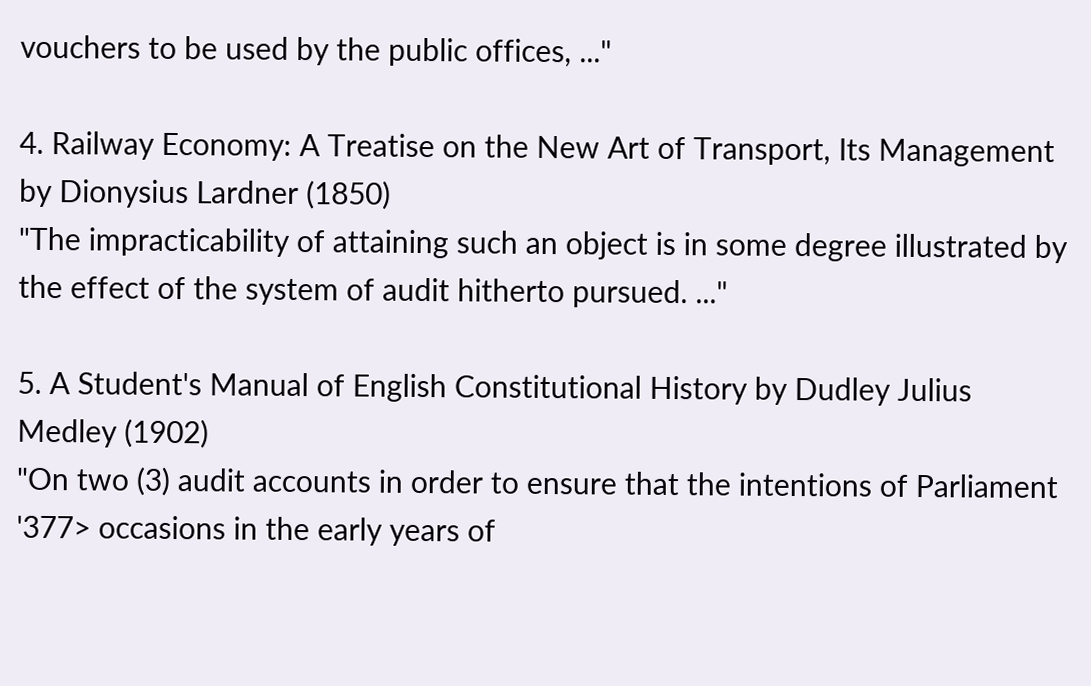vouchers to be used by the public offices, ..."

4. Railway Economy: A Treatise on the New Art of Transport, Its Management by Dionysius Lardner (1850)
"The impracticability of attaining such an object is in some degree illustrated by the effect of the system of audit hitherto pursued. ..."

5. A Student's Manual of English Constitutional History by Dudley Julius Medley (1902)
"On two (3) audit accounts in order to ensure that the intentions of Parliament '377> occasions in the early years of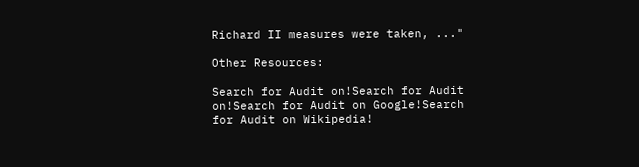Richard II measures were taken, ..."

Other Resources:

Search for Audit on!Search for Audit on!Search for Audit on Google!Search for Audit on Wikipedia!